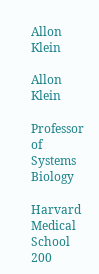Allon Klein

Allon Klein

Professor of Systems Biology

Harvard Medical School
200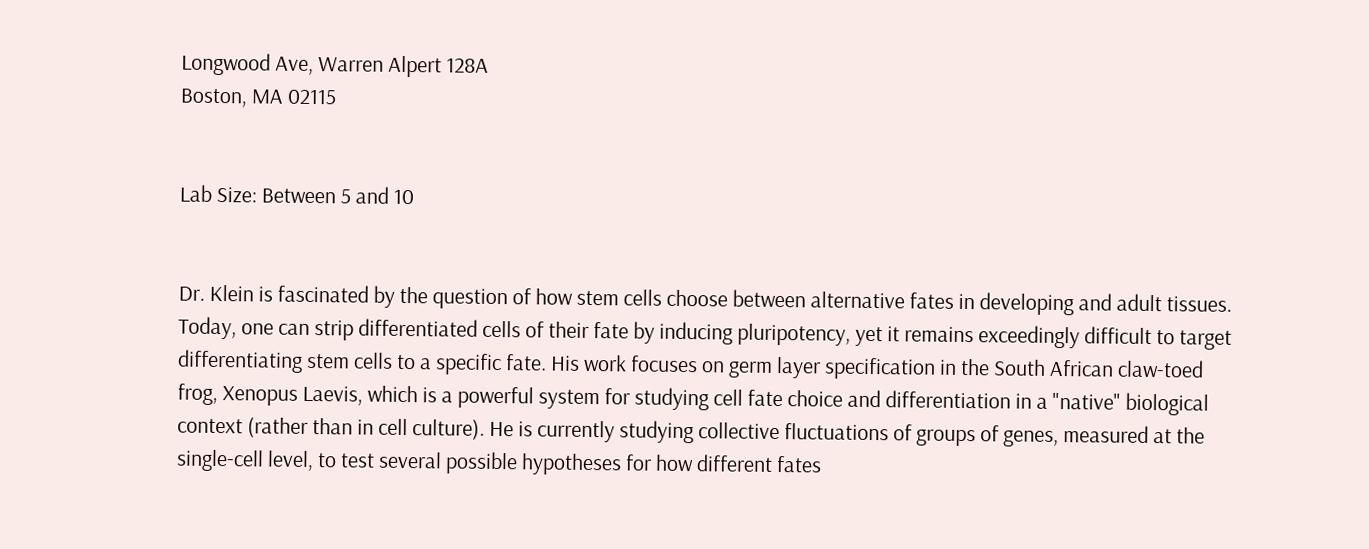Longwood Ave, Warren Alpert 128A
Boston, MA 02115


Lab Size: Between 5 and 10


Dr. Klein is fascinated by the question of how stem cells choose between alternative fates in developing and adult tissues. Today, one can strip differentiated cells of their fate by inducing pluripotency, yet it remains exceedingly difficult to target differentiating stem cells to a specific fate. His work focuses on germ layer specification in the South African claw-toed frog, Xenopus Laevis, which is a powerful system for studying cell fate choice and differentiation in a "native" biological context (rather than in cell culture). He is currently studying collective fluctuations of groups of genes, measured at the single-cell level, to test several possible hypotheses for how different fates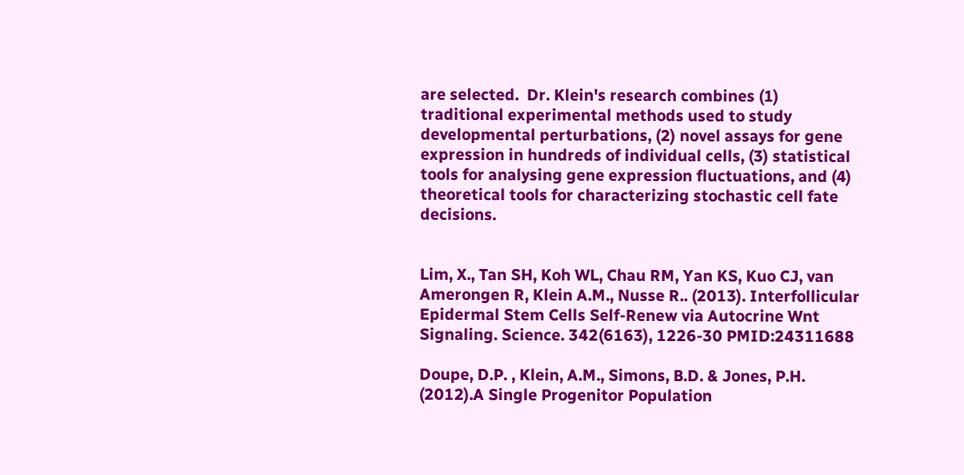are selected.  Dr. Klein's research combines (1) traditional experimental methods used to study developmental perturbations, (2) novel assays for gene expression in hundreds of individual cells, (3) statistical tools for analysing gene expression fluctuations, and (4) theoretical tools for characterizing stochastic cell fate decisions.


Lim, X., Tan SH, Koh WL, Chau RM, Yan KS, Kuo CJ, van Amerongen R, Klein A.M., Nusse R.. (2013). Interfollicular Epidermal Stem Cells Self-Renew via Autocrine Wnt Signaling. Science. 342(6163), 1226-30 PMID:24311688

Doupe, D.P. , Klein, A.M., Simons, B.D. & Jones, P.H. (2012).A Single Progenitor Population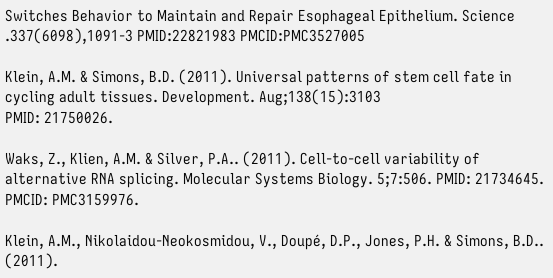Switches Behavior to Maintain and Repair Esophageal Epithelium. Science .337(6098),1091-3 PMID:22821983 PMCID:PMC3527005

Klein, A.M. & Simons, B.D. (2011). Universal patterns of stem cell fate in cycling adult tissues. Development. Aug;138(15):3103
PMID: 21750026.

Waks, Z., Klien, A.M. & Silver, P.A.. (2011). Cell-to-cell variability of alternative RNA splicing. Molecular Systems Biology. 5;7:506. PMID: 21734645. PMCID: PMC3159976.

Klein, A.M., Nikolaidou-Neokosmidou, V., Doupé, D.P., Jones, P.H. & Simons, B.D.. (2011).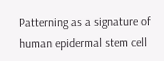Patterning as a signature of human epidermal stem cell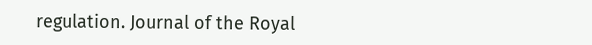regulation. Journal of the Royal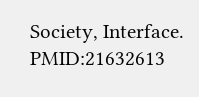Society, Interface. PMID:21632613